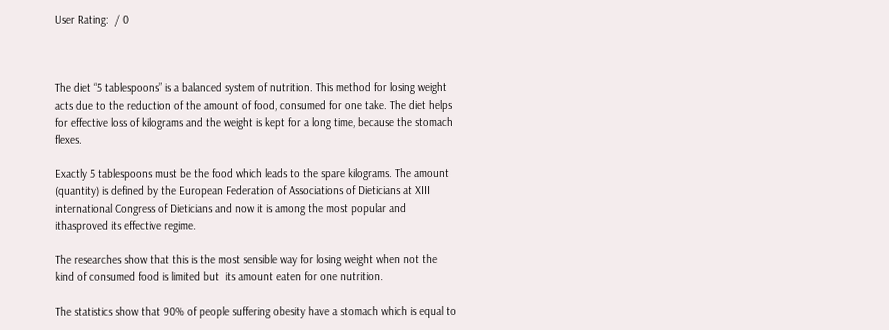User Rating:  / 0



The diet “5 tablespoons” is a balanced system of nutrition. This method for losing weight acts due to the reduction of the amount of food, consumed for one take. The diet helps for effective loss of kilograms and the weight is kept for a long time, because the stomach flexes.

Exactly 5 tablespoons must be the food which leads to the spare kilograms. The amount (quantity) is defined by the European Federation of Associations of Dieticians at XIII international Congress of Dieticians and now it is among the most popular and ithasproved its effective regime.

The researches show that this is the most sensible way for losing weight when not the kind of consumed food is limited but  its amount eaten for one nutrition.

The statistics show that 90% of people suffering obesity have a stomach which is equal to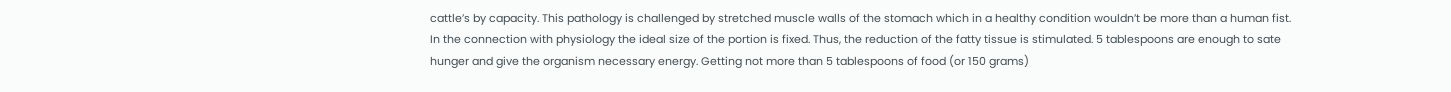cattle’s by capacity. This pathology is challenged by stretched muscle walls of the stomach which in a healthy condition wouldn’t be more than a human fist. In the connection with physiology the ideal size of the portion is fixed. Thus, the reduction of the fatty tissue is stimulated. 5 tablespoons are enough to sate hunger and give the organism necessary energy. Getting not more than 5 tablespoons of food (or 150 grams)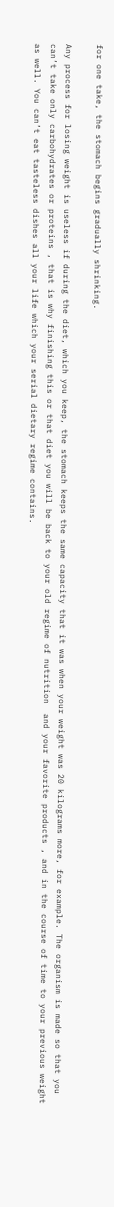for one take, the stomach begins gradually shrinking.

Any process for losing weight is useless if during the diet, which you keep, the stomach keeps the same capacity that it was when your weight was 20 kilograms more, for example. The organism is made so that you can’t take only carbohydrates or proteins , that is why finishing this or that diet you will be back to your old regime of nutrition  and your favorite products , and in the course of time to your previous weight as well. You can’t eat tasteless dishes all your life which your serial dietary regime contains.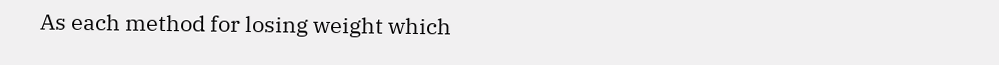As each method for losing weight which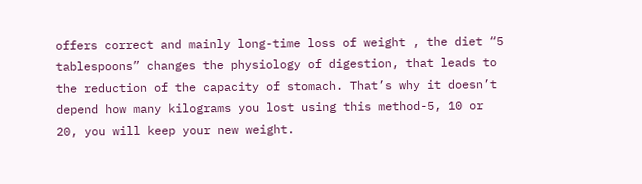offers correct and mainly long-time loss of weight , the diet “5 tablespoons” changes the physiology of digestion, that leads to the reduction of the capacity of stomach. That’s why it doesn’t depend how many kilograms you lost using this method-5, 10 or 20, you will keep your new weight.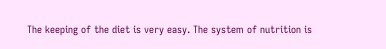The keeping of the diet is very easy. The system of nutrition is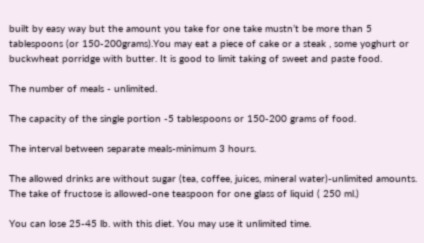built by easy way but the amount you take for one take mustn’t be more than 5 tablespoons (or 150-200grams).You may eat a piece of cake or a steak , some yoghurt or buckwheat porridge with butter. It is good to limit taking of sweet and paste food.

The number of meals - unlimited.

The capacity of the single portion -5 tablespoons or 150-200 grams of food.

The interval between separate meals-minimum 3 hours.

The allowed drinks are without sugar (tea, coffee, juices, mineral water)-unlimited amounts. The take of fructose is allowed-one teaspoon for one glass of liquid ( 250 ml.)

You can lose 25-45 lb. with this diet. You may use it unlimited time.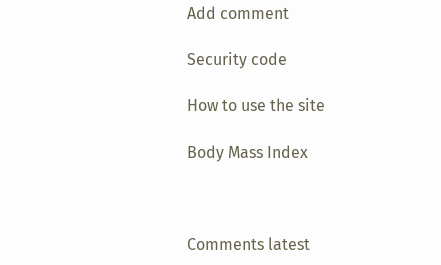Add comment

Security code

How to use the site

Body Mass Index



Comments latest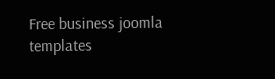Free business joomla templates